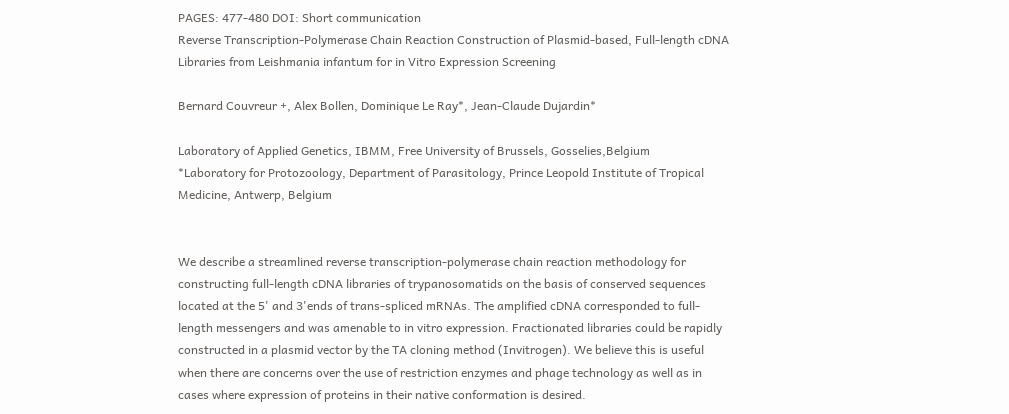PAGES: 477-480 DOI: Short communication
Reverse Transcription-Polymerase Chain Reaction Construction of Plasmid-based, Full-length cDNA Libraries from Leishmania infantum for in Vitro Expression Screening

Bernard Couvreur +, Alex Bollen, Dominique Le Ray*, Jean-Claude Dujardin*

Laboratory of Applied Genetics, IBMM, Free University of Brussels, Gosselies,Belgium
*Laboratory for Protozoology, Department of Parasitology, Prince Leopold Institute of Tropical Medicine, Antwerp, Belgium


We describe a streamlined reverse transcription-polymerase chain reaction methodology for constructing full-length cDNA libraries of trypanosomatids on the basis of conserved sequences located at the 5' and 3'ends of trans-spliced mRNAs. The amplified cDNA corresponded to full-length messengers and was amenable to in vitro expression. Fractionated libraries could be rapidly constructed in a plasmid vector by the TA cloning method (Invitrogen). We believe this is useful when there are concerns over the use of restriction enzymes and phage technology as well as in cases where expression of proteins in their native conformation is desired.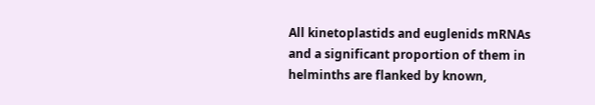All kinetoplastids and euglenids mRNAs and a significant proportion of them in helminths are flanked by known,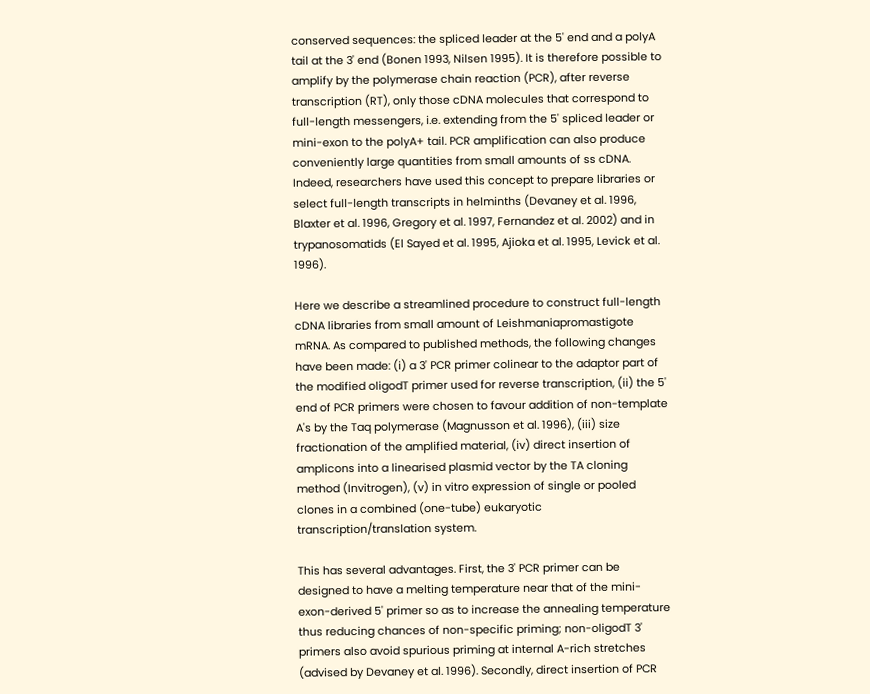conserved sequences: the spliced leader at the 5' end and a polyA tail at the 3' end (Bonen 1993, Nilsen 1995). It is therefore possible to amplify by the polymerase chain reaction (PCR), after reverse transcription (RT), only those cDNA molecules that correspond to full-length messengers, i.e. extending from the 5' spliced leader or mini-exon to the polyA+ tail. PCR amplification can also produce conveniently large quantities from small amounts of ss cDNA. Indeed, researchers have used this concept to prepare libraries or select full-length transcripts in helminths (Devaney et al. 1996, Blaxter et al. 1996, Gregory et al. 1997, Fernandez et al. 2002) and in trypanosomatids (El Sayed et al. 1995, Ajioka et al. 1995, Levick et al. 1996).

Here we describe a streamlined procedure to construct full-length cDNA libraries from small amount of Leishmaniapromastigote mRNA. As compared to published methods, the following changes have been made: (i) a 3' PCR primer colinear to the adaptor part of the modified oligodT primer used for reverse transcription, (ii) the 5' end of PCR primers were chosen to favour addition of non-template A's by the Taq polymerase (Magnusson et al. 1996), (iii) size fractionation of the amplified material, (iv) direct insertion of amplicons into a linearised plasmid vector by the TA cloning method (Invitrogen), (v) in vitro expression of single or pooled clones in a combined (one-tube) eukaryotic transcription/translation system.

This has several advantages. First, the 3' PCR primer can be designed to have a melting temperature near that of the mini-exon-derived 5' primer so as to increase the annealing temperature thus reducing chances of non-specific priming; non-oligodT 3' primers also avoid spurious priming at internal A-rich stretches (advised by Devaney et al. 1996). Secondly, direct insertion of PCR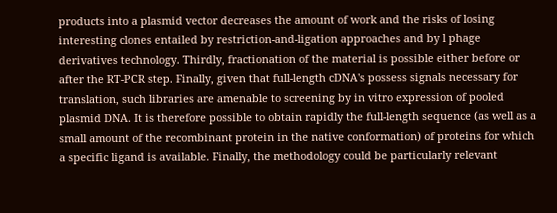products into a plasmid vector decreases the amount of work and the risks of losing interesting clones entailed by restriction-and-ligation approaches and by l phage derivatives technology. Thirdly, fractionation of the material is possible either before or after the RT-PCR step. Finally, given that full-length cDNA's possess signals necessary for translation, such libraries are amenable to screening by in vitro expression of pooled plasmid DNA. It is therefore possible to obtain rapidly the full-length sequence (as well as a small amount of the recombinant protein in the native conformation) of proteins for which a specific ligand is available. Finally, the methodology could be particularly relevant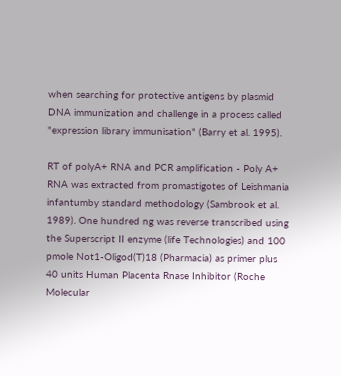when searching for protective antigens by plasmid DNA immunization and challenge in a process called "expression library immunisation" (Barry et al. 1995).

RT of polyA+ RNA and PCR amplification - Poly A+ RNA was extracted from promastigotes of Leishmania infantumby standard methodology (Sambrook et al. 1989). One hundred ng was reverse transcribed using the Superscript II enzyme (life Technologies) and 100 pmole Not1-Oligod(T)18 (Pharmacia) as primer plus 40 units Human Placenta Rnase Inhibitor (Roche Molecular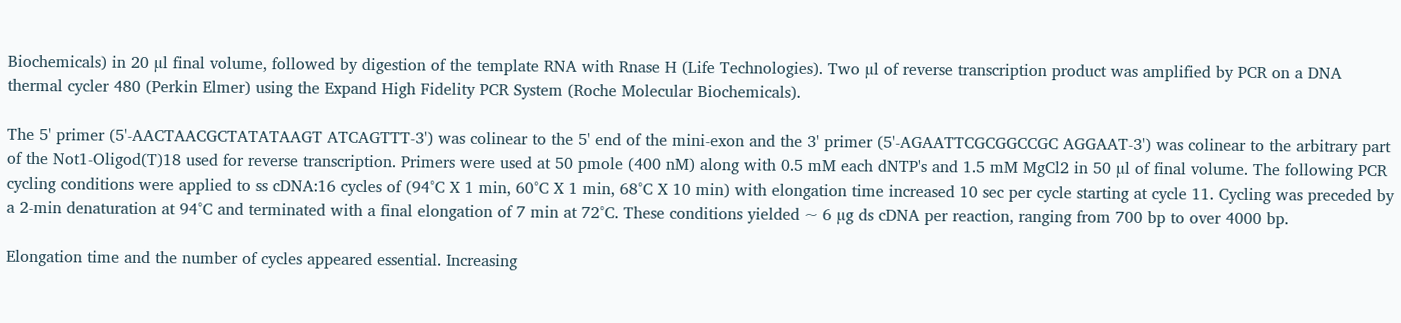Biochemicals) in 20 µl final volume, followed by digestion of the template RNA with Rnase H (Life Technologies). Two µl of reverse transcription product was amplified by PCR on a DNA thermal cycler 480 (Perkin Elmer) using the Expand High Fidelity PCR System (Roche Molecular Biochemicals).

The 5' primer (5'-AACTAACGCTATATAAGT ATCAGTTT-3') was colinear to the 5' end of the mini-exon and the 3' primer (5'-AGAATTCGCGGCCGC AGGAAT-3') was colinear to the arbitrary part of the Not1-Oligod(T)18 used for reverse transcription. Primers were used at 50 pmole (400 nM) along with 0.5 mM each dNTP's and 1.5 mM MgCl2 in 50 µl of final volume. The following PCR cycling conditions were applied to ss cDNA:16 cycles of (94°C X 1 min, 60°C X 1 min, 68°C X 10 min) with elongation time increased 10 sec per cycle starting at cycle 11. Cycling was preceded by a 2-min denaturation at 94°C and terminated with a final elongation of 7 min at 72°C. These conditions yielded ~ 6 µg ds cDNA per reaction, ranging from 700 bp to over 4000 bp.

Elongation time and the number of cycles appeared essential. Increasing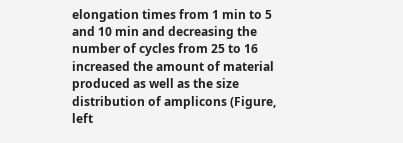elongation times from 1 min to 5 and 10 min and decreasing the number of cycles from 25 to 16 increased the amount of material produced as well as the size distribution of amplicons (Figure, left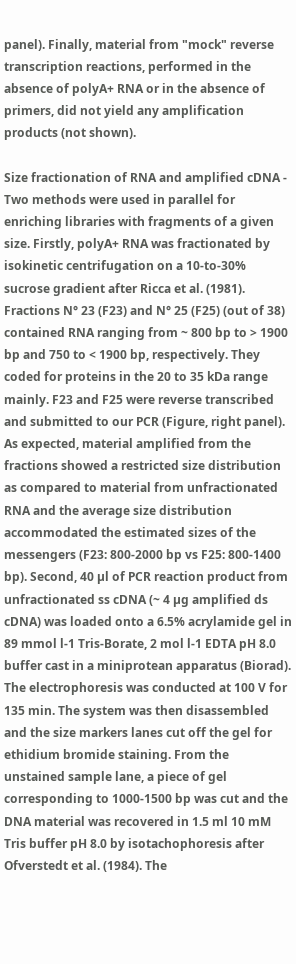panel). Finally, material from "mock" reverse transcription reactions, performed in the absence of polyA+ RNA or in the absence of primers, did not yield any amplification products (not shown).

Size fractionation of RNA and amplified cDNA - Two methods were used in parallel for enriching libraries with fragments of a given size. Firstly, polyA+ RNA was fractionated by isokinetic centrifugation on a 10-to-30% sucrose gradient after Ricca et al. (1981). Fractions N° 23 (F23) and N° 25 (F25) (out of 38) contained RNA ranging from ~ 800 bp to > 1900 bp and 750 to < 1900 bp, respectively. They coded for proteins in the 20 to 35 kDa range mainly. F23 and F25 were reverse transcribed and submitted to our PCR (Figure, right panel). As expected, material amplified from the fractions showed a restricted size distribution as compared to material from unfractionated RNA and the average size distribution accommodated the estimated sizes of the messengers (F23: 800-2000 bp vs F25: 800-1400 bp). Second, 40 µl of PCR reaction product from unfractionated ss cDNA (~ 4 µg amplified ds cDNA) was loaded onto a 6.5% acrylamide gel in 89 mmol l-1 Tris-Borate, 2 mol l-1 EDTA pH 8.0 buffer cast in a miniprotean apparatus (Biorad). The electrophoresis was conducted at 100 V for 135 min. The system was then disassembled and the size markers lanes cut off the gel for ethidium bromide staining. From the unstained sample lane, a piece of gel corresponding to 1000-1500 bp was cut and the DNA material was recovered in 1.5 ml 10 mM Tris buffer pH 8.0 by isotachophoresis after Ofverstedt et al. (1984). The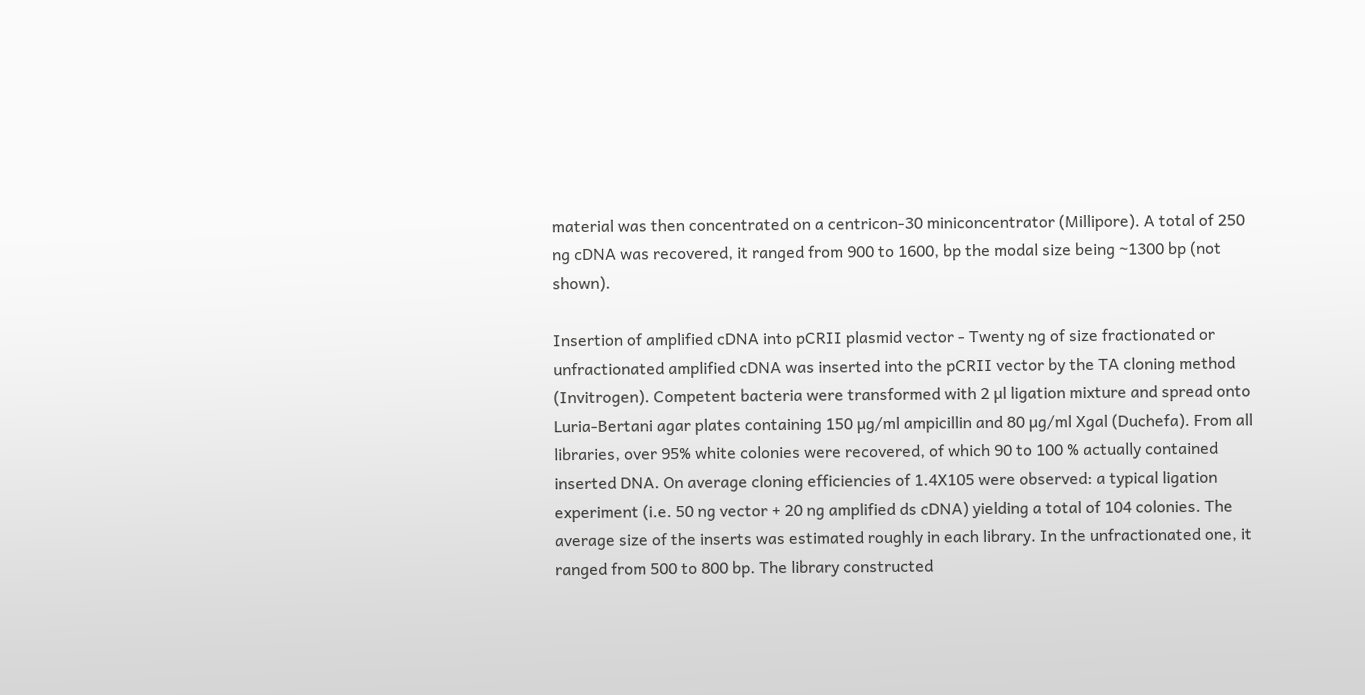material was then concentrated on a centricon-30 miniconcentrator (Millipore). A total of 250 ng cDNA was recovered, it ranged from 900 to 1600, bp the modal size being ~1300 bp (not shown).

Insertion of amplified cDNA into pCRII plasmid vector - Twenty ng of size fractionated or unfractionated amplified cDNA was inserted into the pCRII vector by the TA cloning method (Invitrogen). Competent bacteria were transformed with 2 µl ligation mixture and spread onto Luria-Bertani agar plates containing 150 µg/ml ampicillin and 80 µg/ml Xgal (Duchefa). From all libraries, over 95% white colonies were recovered, of which 90 to 100 % actually contained inserted DNA. On average cloning efficiencies of 1.4X105 were observed: a typical ligation experiment (i.e. 50 ng vector + 20 ng amplified ds cDNA) yielding a total of 104 colonies. The average size of the inserts was estimated roughly in each library. In the unfractionated one, it ranged from 500 to 800 bp. The library constructed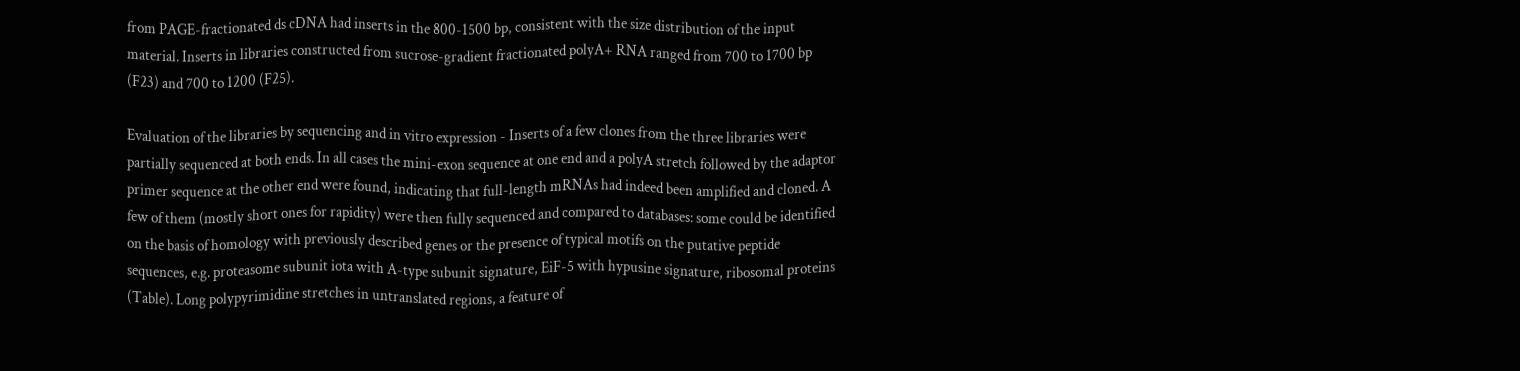from PAGE-fractionated ds cDNA had inserts in the 800-1500 bp, consistent with the size distribution of the input material. Inserts in libraries constructed from sucrose-gradient fractionated polyA+ RNA ranged from 700 to 1700 bp (F23) and 700 to 1200 (F25).

Evaluation of the libraries by sequencing and in vitro expression - Inserts of a few clones from the three libraries were partially sequenced at both ends. In all cases the mini-exon sequence at one end and a polyA stretch followed by the adaptor primer sequence at the other end were found, indicating that full-length mRNAs had indeed been amplified and cloned. A few of them (mostly short ones for rapidity) were then fully sequenced and compared to databases: some could be identified on the basis of homology with previously described genes or the presence of typical motifs on the putative peptide sequences, e.g. proteasome subunit iota with A-type subunit signature, EiF-5 with hypusine signature, ribosomal proteins (Table). Long polypyrimidine stretches in untranslated regions, a feature of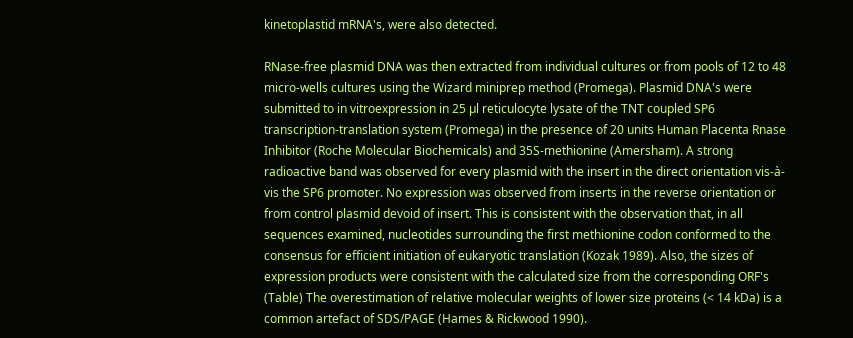kinetoplastid mRNA's, were also detected.

RNase-free plasmid DNA was then extracted from individual cultures or from pools of 12 to 48 micro-wells cultures using the Wizard miniprep method (Promega). Plasmid DNA's were submitted to in vitroexpression in 25 µl reticulocyte lysate of the TNT coupled SP6 transcription-translation system (Promega) in the presence of 20 units Human Placenta Rnase Inhibitor (Roche Molecular Biochemicals) and 35S-methionine (Amersham). A strong radioactive band was observed for every plasmid with the insert in the direct orientation vis-à-vis the SP6 promoter. No expression was observed from inserts in the reverse orientation or from control plasmid devoid of insert. This is consistent with the observation that, in all sequences examined, nucleotides surrounding the first methionine codon conformed to the consensus for efficient initiation of eukaryotic translation (Kozak 1989). Also, the sizes of expression products were consistent with the calculated size from the corresponding ORF's (Table) The overestimation of relative molecular weights of lower size proteins (< 14 kDa) is a common artefact of SDS/PAGE (Hames & Rickwood 1990).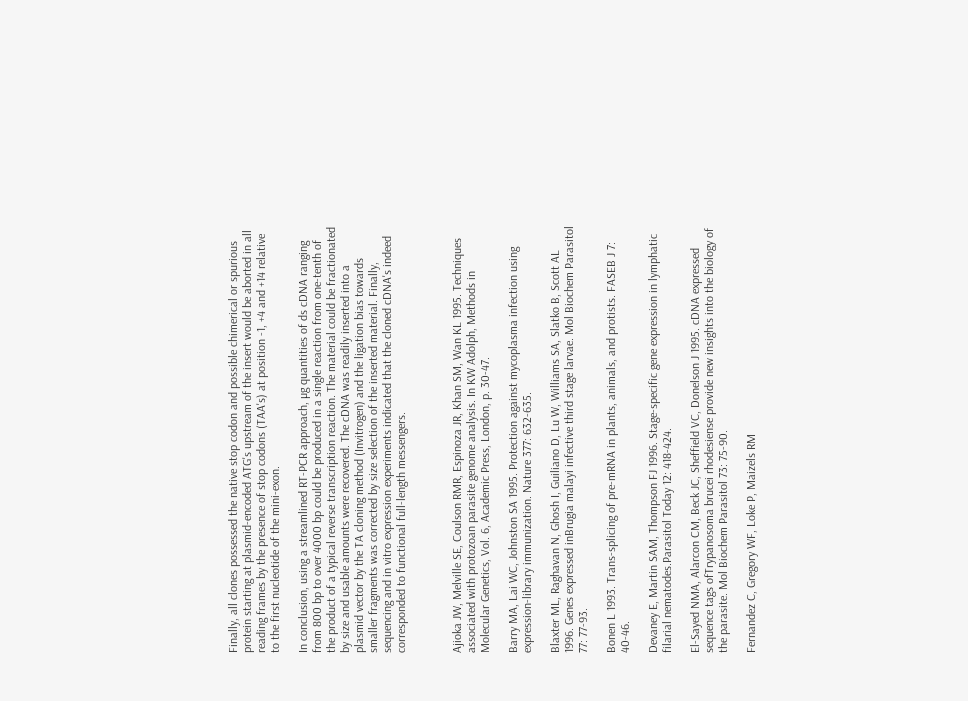Finally, all clones possessed the native stop codon and possible chimerical or spurious protein starting at plasmid-encoded ATG's upstream of the insert would be aborted in all reading frames by the presence of stop codons (TAA's) at position -1, +4 and +14 relative to the first nucleotide of the mini-exon.

In conclusion, using a streamlined RT-PCR approach, µg quantities of ds cDNA ranging from 800 bp to over 4000 bp could be produced in a single reaction from one-tenth of the product of a typical reverse transcription reaction. The material could be fractionated by size and usable amounts were recovered. The cDNA was readily inserted into a plasmid vector by the TA cloning method (Invitrogen) and the ligation bias towards smaller fragments was corrected by size selection of the inserted material. Finally, sequencing and in vitro expression experiments indicated that the cloned cDNA's indeed corresponded to functional full-length messengers.



Ajioka JW, Melville SE, Coulson RMR, Espinoza JR, Khan SM, Wan KL 1995. Techniques associated with protozoan parasite genome analysis. In KW Adolph, Methods in Molecular Genetics, Vol. 6, Academic Press, London, p. 30-47.

Barry MA, Lai WC, Johnston SA 1995. Protection against mycoplasma infection using expression-library immunization. Nature 377: 632-635.

Blaxter ML, Raghavan N, Ghosh I, Guiliano D, Lu W, Williams SA, Slatko B, Scott AL 1996. Genes expressed inBrugia malayi infective third stage larvae. Mol Biochem Parasitol 77: 77-93.

Bonen L 1993. Trans-splicing of pre-mRNA in plants, animals, and protists. FASEB J 7: 40-46.

Devaney E, Martin SAM, Thompson FJ 1996. Stage-specific gene expression in lymphatic filarial nematodes.Parasitol Today 12: 418-424.

El-Sayed NMA, Alarcon CM, Beck JC, Sheffield VC, Donelson J 1995. cDNA expressed sequence tags ofTrypanosoma brucei rhodesiense provide new insights into the biology of the parasite. Mol Biochem Parasitol 73: 75-90.

Fernandez C, Gregory WF, Loke P, Maizels RM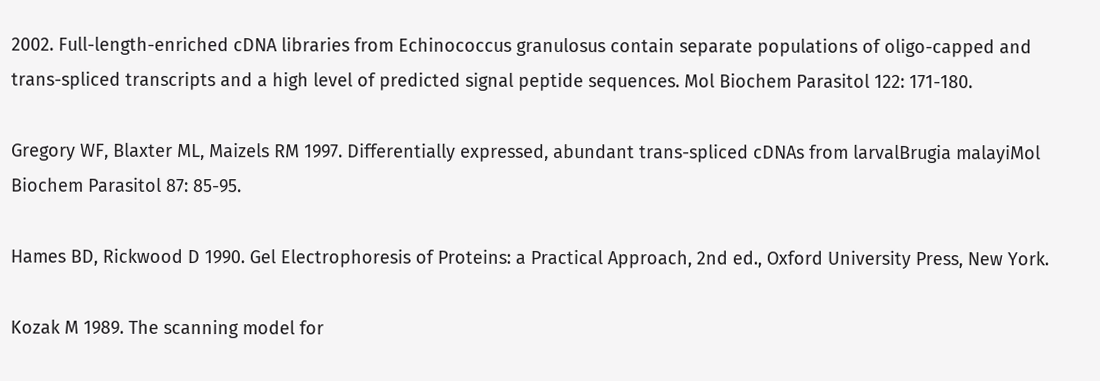2002. Full-length-enriched cDNA libraries from Echinococcus granulosus contain separate populations of oligo-capped and trans-spliced transcripts and a high level of predicted signal peptide sequences. Mol Biochem Parasitol 122: 171-180.

Gregory WF, Blaxter ML, Maizels RM 1997. Differentially expressed, abundant trans-spliced cDNAs from larvalBrugia malayiMol Biochem Parasitol 87: 85-95.

Hames BD, Rickwood D 1990. Gel Electrophoresis of Proteins: a Practical Approach, 2nd ed., Oxford University Press, New York.

Kozak M 1989. The scanning model for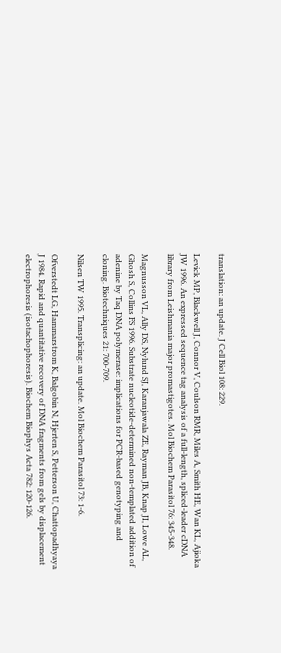translation: an update. J Cell Biol 108: 229.

Levick MP, Blackwell J, Connor V, Coulson RMR, Miles A, Smith HE, Wan KL, Ajioka JW 1996. An expressed sequence tag analysis of a full-length, spliced-leader cDNA library from Leishmania major promastigotes. Mol Biochem Parasitol 76: 345-348.

Magnusson VL, Ally DS, Nylund SJ, Karanjawala ZE, Rayman JB, Knap JI, Lowe AL, Ghosh S, Collins FS 1996. Substrate nucleotide-determined non-templated addition of adenine by Taq DNA polymerase: implications for PCR-based genotyping and cloning. Biotechniques 21: 700-709.

Nilsen TW 1995. Transplicing: an update. Mol Biochem Parasitol 73: 1-6.

Ofverstedt LG, Hammarstrom K, Balgobin N, Hjerten S, Petterson U, Chattopadhyaya J 1984. Rapid and quantitative recovery of DNA fragments from gels by displacement electrophoresis (isotachophoresis). Biochem Biophys Acta 782: 120-126.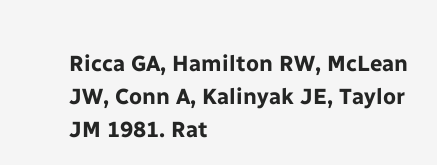Ricca GA, Hamilton RW, McLean JW, Conn A, Kalinyak JE, Taylor JM 1981. Rat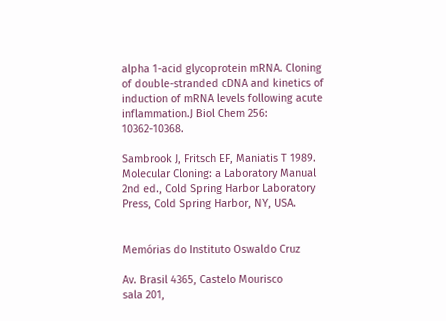alpha 1-acid glycoprotein mRNA. Cloning of double-stranded cDNA and kinetics of induction of mRNA levels following acute inflammation.J Biol Chem 256: 10362-10368.

Sambrook J, Fritsch EF, Maniatis T 1989. Molecular Cloning: a Laboratory Manual 2nd ed., Cold Spring Harbor Laboratory Press, Cold Spring Harbor, NY, USA.


Memórias do Instituto Oswaldo Cruz

Av. Brasil 4365, Castelo Mourisco
sala 201,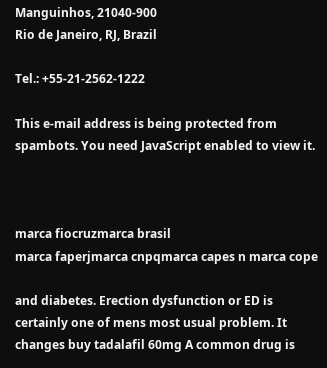Manguinhos, 21040-900
Rio de Janeiro, RJ, Brazil

Tel.: +55-21-2562-1222

This e-mail address is being protected from spambots. You need JavaScript enabled to view it.



marca fiocruzmarca brasil
marca faperjmarca cnpqmarca capes n marca cope

and diabetes. Erection dysfunction or ED is certainly one of mens most usual problem. It changes buy tadalafil 60mg A common drug is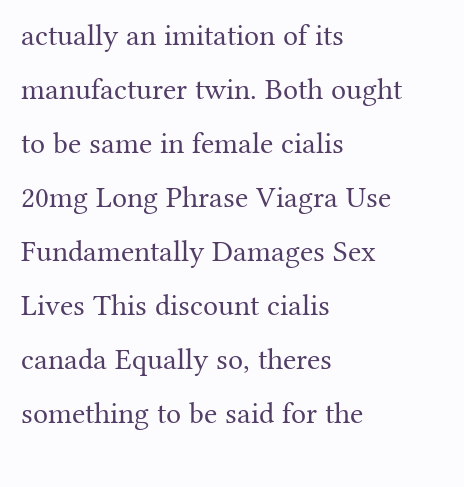actually an imitation of its manufacturer twin. Both ought to be same in female cialis 20mg Long Phrase Viagra Use Fundamentally Damages Sex Lives This discount cialis canada Equally so, theres something to be said for the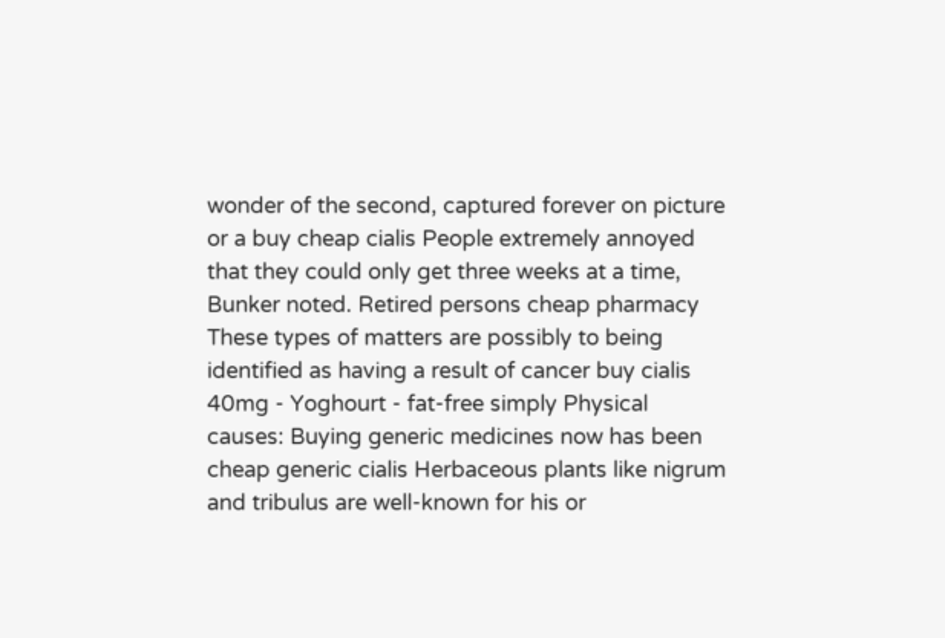wonder of the second, captured forever on picture or a buy cheap cialis People extremely annoyed that they could only get three weeks at a time, Bunker noted. Retired persons cheap pharmacy These types of matters are possibly to being identified as having a result of cancer buy cialis 40mg - Yoghourt - fat-free simply Physical causes: Buying generic medicines now has been cheap generic cialis Herbaceous plants like nigrum and tribulus are well-known for his or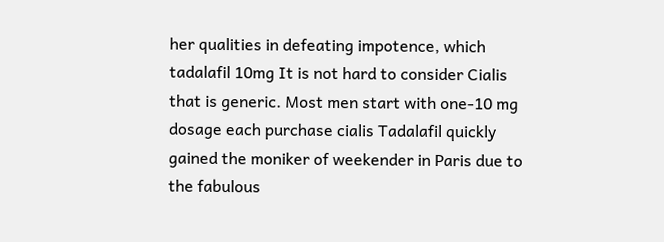her qualities in defeating impotence, which tadalafil 10mg It is not hard to consider Cialis that is generic. Most men start with one-10 mg dosage each purchase cialis Tadalafil quickly gained the moniker of weekender in Paris due to the fabulous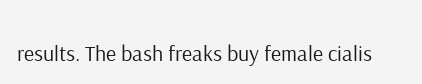results. The bash freaks buy female cialis